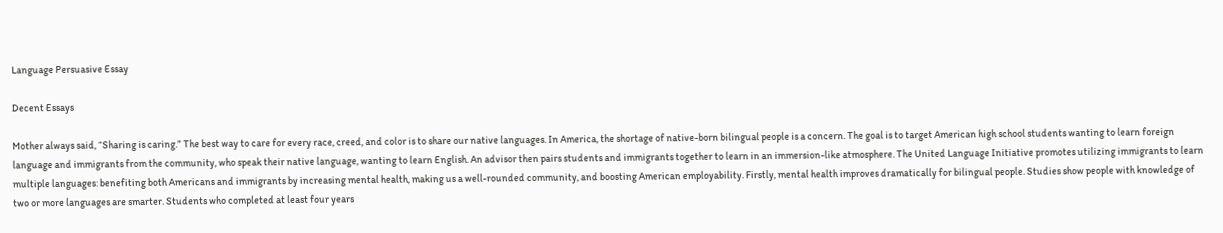Language Persuasive Essay

Decent Essays

Mother always said, “Sharing is caring.” The best way to care for every race, creed, and color is to share our native languages. In America, the shortage of native-born bilingual people is a concern. The goal is to target American high school students wanting to learn foreign language and immigrants from the community, who speak their native language, wanting to learn English. An advisor then pairs students and immigrants together to learn in an immersion-like atmosphere. The United Language Initiative promotes utilizing immigrants to learn multiple languages: benefiting both Americans and immigrants by increasing mental health, making us a well-rounded community, and boosting American employability. Firstly, mental health improves dramatically for bilingual people. Studies show people with knowledge of two or more languages are smarter. Students who completed at least four years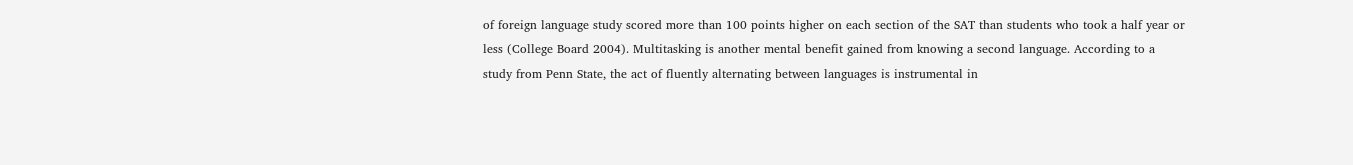of foreign language study scored more than 100 points higher on each section of the SAT than students who took a half year or less (College Board 2004). Multitasking is another mental benefit gained from knowing a second language. According to a study from Penn State, the act of fluently alternating between languages is instrumental in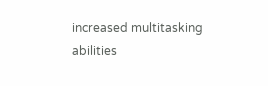increased multitasking abilities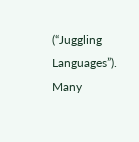(“Juggling Languages”). Many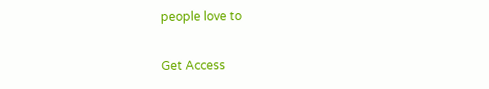people love to

Get Access